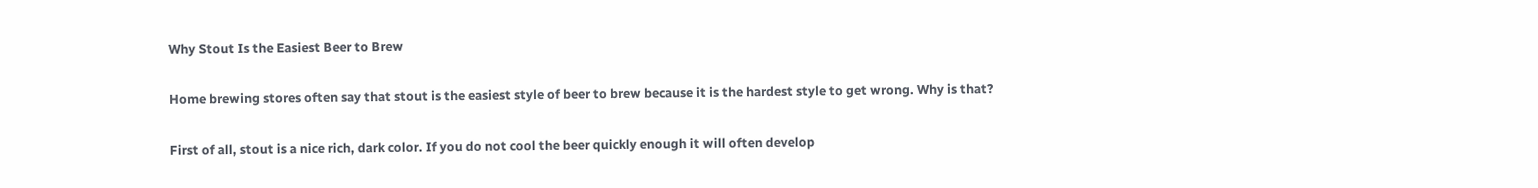Why Stout Is the Easiest Beer to Brew

Home brewing stores often say that stout is the easiest style of beer to brew because it is the hardest style to get wrong. Why is that?

First of all, stout is a nice rich, dark color. If you do not cool the beer quickly enough it will often develop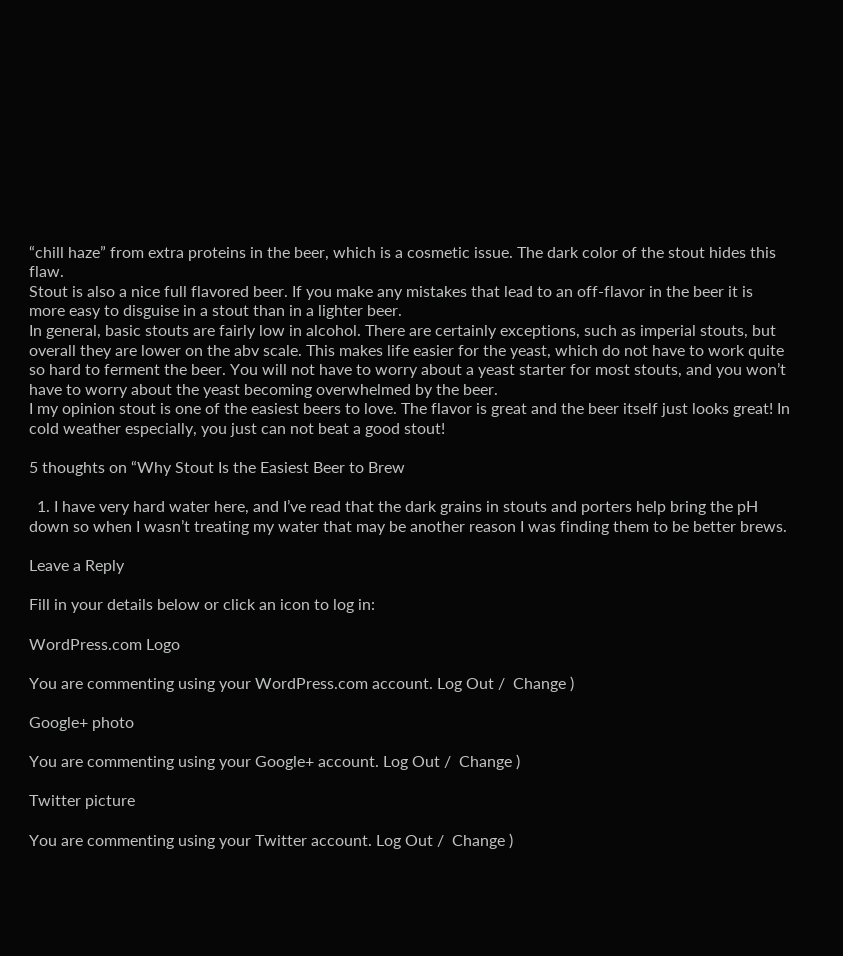“chill haze” from extra proteins in the beer, which is a cosmetic issue. The dark color of the stout hides this flaw.
Stout is also a nice full flavored beer. If you make any mistakes that lead to an off-flavor in the beer it is more easy to disguise in a stout than in a lighter beer.
In general, basic stouts are fairly low in alcohol. There are certainly exceptions, such as imperial stouts, but overall they are lower on the abv scale. This makes life easier for the yeast, which do not have to work quite so hard to ferment the beer. You will not have to worry about a yeast starter for most stouts, and you won’t have to worry about the yeast becoming overwhelmed by the beer.
I my opinion stout is one of the easiest beers to love. The flavor is great and the beer itself just looks great! In cold weather especially, you just can not beat a good stout!

5 thoughts on “Why Stout Is the Easiest Beer to Brew

  1. I have very hard water here, and I’ve read that the dark grains in stouts and porters help bring the pH down so when I wasn’t treating my water that may be another reason I was finding them to be better brews.

Leave a Reply

Fill in your details below or click an icon to log in:

WordPress.com Logo

You are commenting using your WordPress.com account. Log Out /  Change )

Google+ photo

You are commenting using your Google+ account. Log Out /  Change )

Twitter picture

You are commenting using your Twitter account. Log Out /  Change )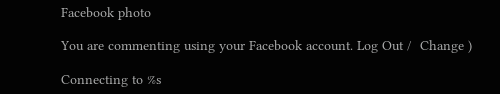Facebook photo

You are commenting using your Facebook account. Log Out /  Change )

Connecting to %s